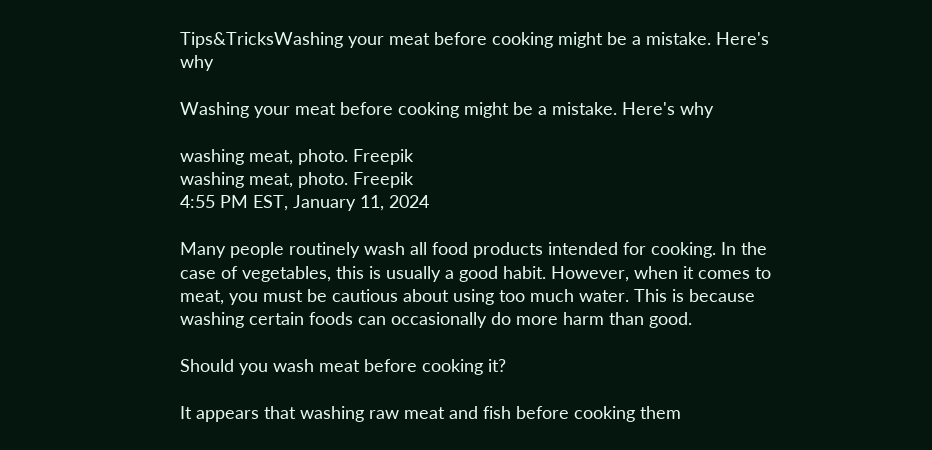Tips&TricksWashing your meat before cooking might be a mistake. Here's why

Washing your meat before cooking might be a mistake. Here's why

washing meat, photo. Freepik
washing meat, photo. Freepik
4:55 PM EST, January 11, 2024

Many people routinely wash all food products intended for cooking. In the case of vegetables, this is usually a good habit. However, when it comes to meat, you must be cautious about using too much water. This is because washing certain foods can occasionally do more harm than good.

Should you wash meat before cooking it?

It appears that washing raw meat and fish before cooking them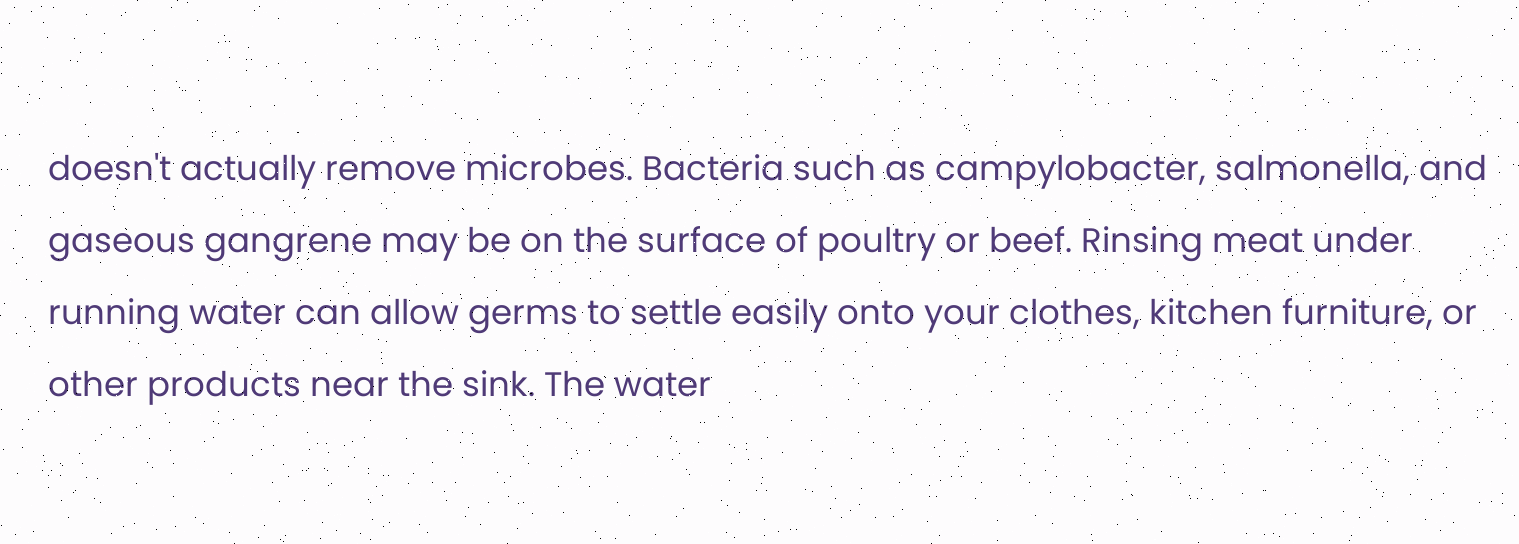doesn't actually remove microbes. Bacteria such as campylobacter, salmonella, and gaseous gangrene may be on the surface of poultry or beef. Rinsing meat under running water can allow germs to settle easily onto your clothes, kitchen furniture, or other products near the sink. The water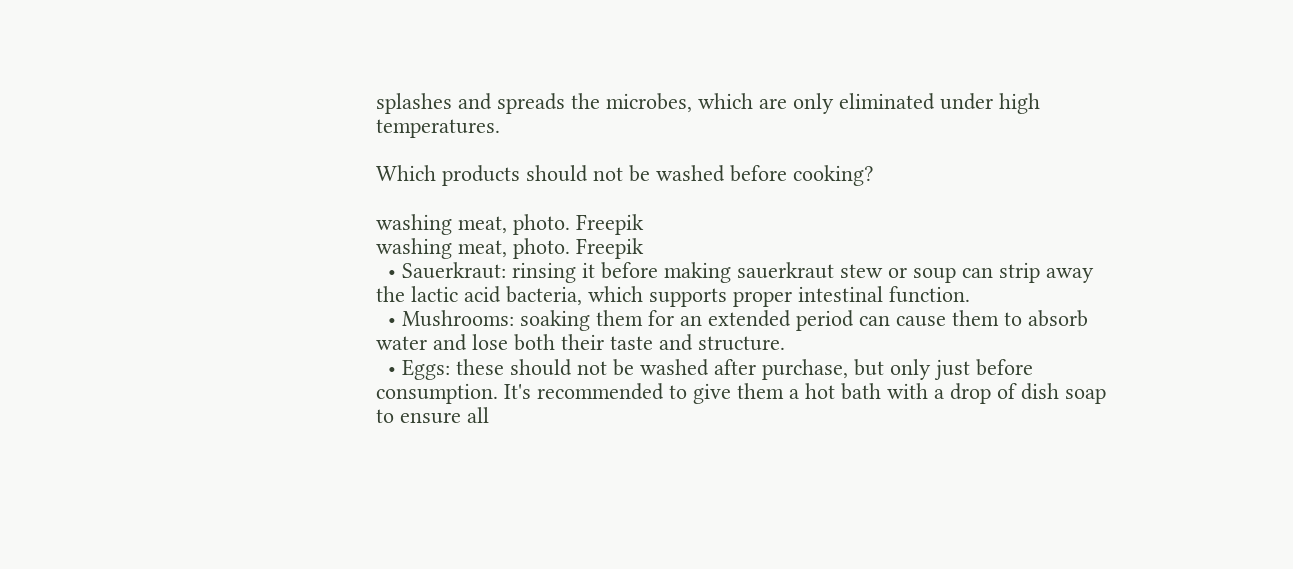splashes and spreads the microbes, which are only eliminated under high temperatures.

Which products should not be washed before cooking?

washing meat, photo. Freepik
washing meat, photo. Freepik
  • Sauerkraut: rinsing it before making sauerkraut stew or soup can strip away the lactic acid bacteria, which supports proper intestinal function.
  • Mushrooms: soaking them for an extended period can cause them to absorb water and lose both their taste and structure.
  • Eggs: these should not be washed after purchase, but only just before consumption. It's recommended to give them a hot bath with a drop of dish soap to ensure all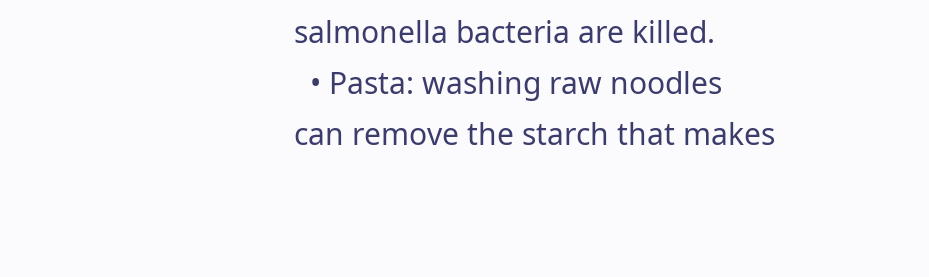salmonella bacteria are killed.
  • Pasta: washing raw noodles can remove the starch that makes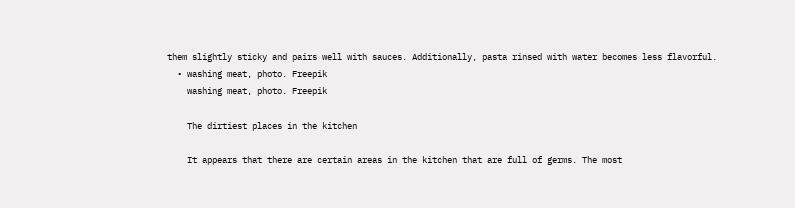them slightly sticky and pairs well with sauces. Additionally, pasta rinsed with water becomes less flavorful.
  • washing meat, photo. Freepik
    washing meat, photo. Freepik

    The dirtiest places in the kitchen

    It appears that there are certain areas in the kitchen that are full of germs. The most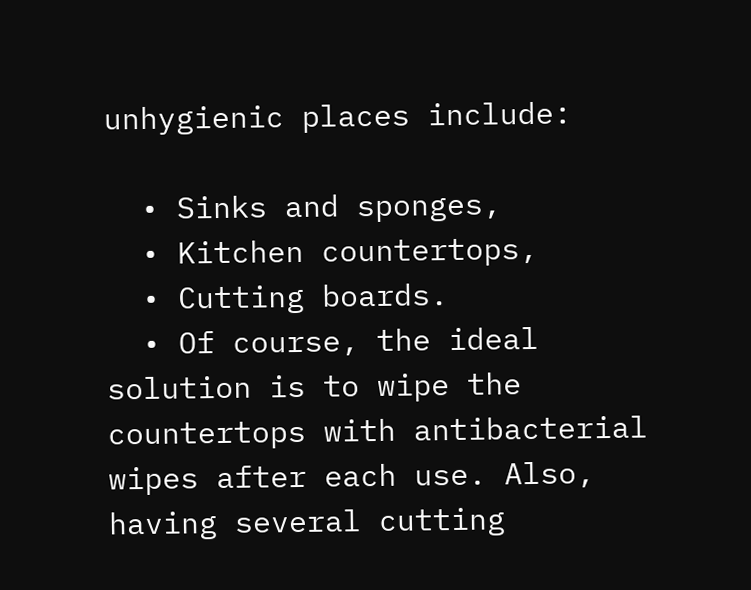unhygienic places include:

  • Sinks and sponges,
  • Kitchen countertops,
  • Cutting boards.
  • Of course, the ideal solution is to wipe the countertops with antibacterial wipes after each use. Also, having several cutting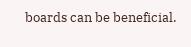boards can be beneficial.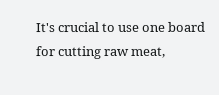It's crucial to use one board for cutting raw meat,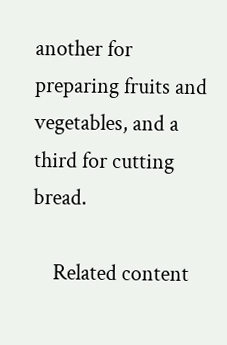another for preparing fruits and vegetables, and a third for cutting bread.

    Related content